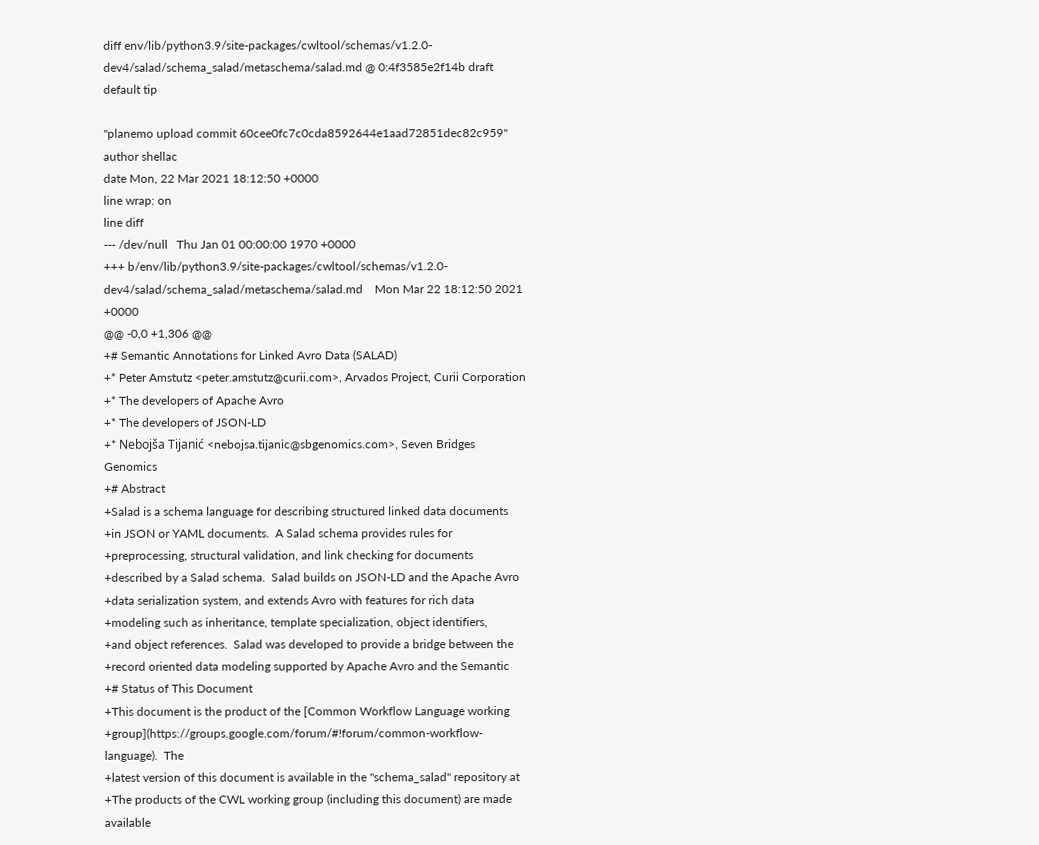diff env/lib/python3.9/site-packages/cwltool/schemas/v1.2.0-dev4/salad/schema_salad/metaschema/salad.md @ 0:4f3585e2f14b draft default tip

"planemo upload commit 60cee0fc7c0cda8592644e1aad72851dec82c959"
author shellac
date Mon, 22 Mar 2021 18:12:50 +0000
line wrap: on
line diff
--- /dev/null   Thu Jan 01 00:00:00 1970 +0000
+++ b/env/lib/python3.9/site-packages/cwltool/schemas/v1.2.0-dev4/salad/schema_salad/metaschema/salad.md    Mon Mar 22 18:12:50 2021 +0000
@@ -0,0 +1,306 @@
+# Semantic Annotations for Linked Avro Data (SALAD)
+* Peter Amstutz <peter.amstutz@curii.com>, Arvados Project, Curii Corporation
+* The developers of Apache Avro
+* The developers of JSON-LD
+* Nebojša Tijanić <nebojsa.tijanic@sbgenomics.com>, Seven Bridges Genomics
+# Abstract
+Salad is a schema language for describing structured linked data documents
+in JSON or YAML documents.  A Salad schema provides rules for
+preprocessing, structural validation, and link checking for documents
+described by a Salad schema.  Salad builds on JSON-LD and the Apache Avro
+data serialization system, and extends Avro with features for rich data
+modeling such as inheritance, template specialization, object identifiers,
+and object references.  Salad was developed to provide a bridge between the
+record oriented data modeling supported by Apache Avro and the Semantic
+# Status of This Document
+This document is the product of the [Common Workflow Language working
+group](https://groups.google.com/forum/#!forum/common-workflow-language).  The
+latest version of this document is available in the "schema_salad" repository at
+The products of the CWL working group (including this document) are made available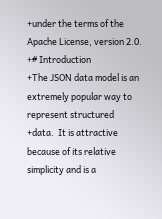+under the terms of the Apache License, version 2.0.
+# Introduction
+The JSON data model is an extremely popular way to represent structured
+data.  It is attractive because of its relative simplicity and is a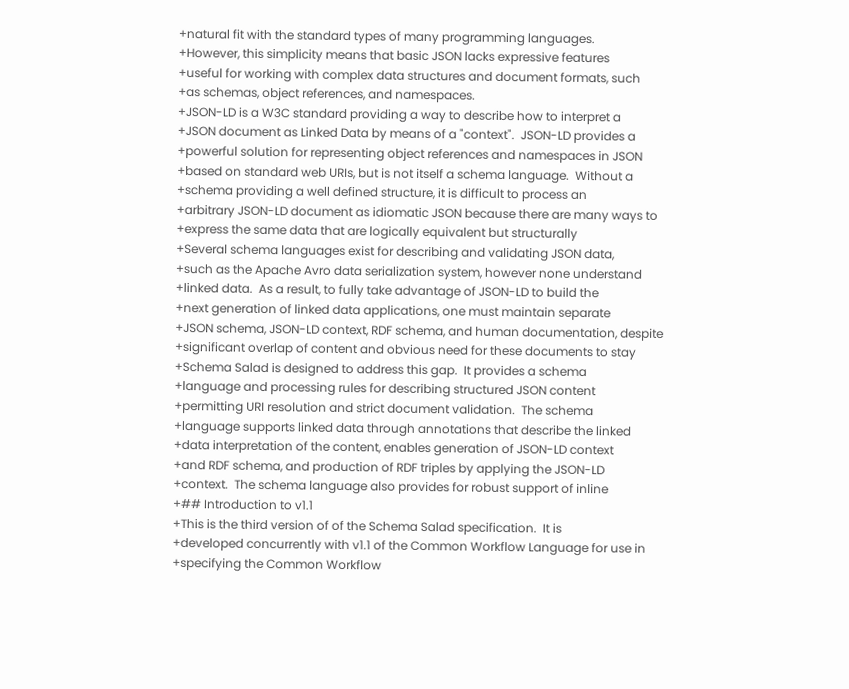+natural fit with the standard types of many programming languages.
+However, this simplicity means that basic JSON lacks expressive features
+useful for working with complex data structures and document formats, such
+as schemas, object references, and namespaces.
+JSON-LD is a W3C standard providing a way to describe how to interpret a
+JSON document as Linked Data by means of a "context".  JSON-LD provides a
+powerful solution for representing object references and namespaces in JSON
+based on standard web URIs, but is not itself a schema language.  Without a
+schema providing a well defined structure, it is difficult to process an
+arbitrary JSON-LD document as idiomatic JSON because there are many ways to
+express the same data that are logically equivalent but structurally
+Several schema languages exist for describing and validating JSON data,
+such as the Apache Avro data serialization system, however none understand
+linked data.  As a result, to fully take advantage of JSON-LD to build the
+next generation of linked data applications, one must maintain separate
+JSON schema, JSON-LD context, RDF schema, and human documentation, despite
+significant overlap of content and obvious need for these documents to stay
+Schema Salad is designed to address this gap.  It provides a schema
+language and processing rules for describing structured JSON content
+permitting URI resolution and strict document validation.  The schema
+language supports linked data through annotations that describe the linked
+data interpretation of the content, enables generation of JSON-LD context
+and RDF schema, and production of RDF triples by applying the JSON-LD
+context.  The schema language also provides for robust support of inline
+## Introduction to v1.1
+This is the third version of of the Schema Salad specification.  It is
+developed concurrently with v1.1 of the Common Workflow Language for use in
+specifying the Common Workflow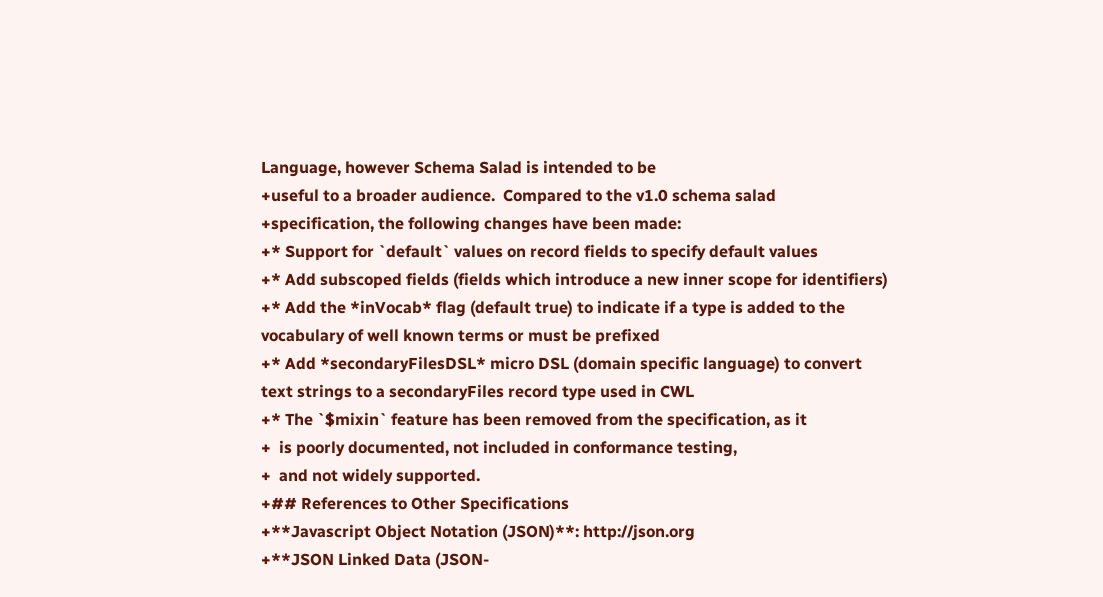Language, however Schema Salad is intended to be
+useful to a broader audience.  Compared to the v1.0 schema salad
+specification, the following changes have been made:
+* Support for `default` values on record fields to specify default values
+* Add subscoped fields (fields which introduce a new inner scope for identifiers)
+* Add the *inVocab* flag (default true) to indicate if a type is added to the vocabulary of well known terms or must be prefixed
+* Add *secondaryFilesDSL* micro DSL (domain specific language) to convert text strings to a secondaryFiles record type used in CWL
+* The `$mixin` feature has been removed from the specification, as it
+  is poorly documented, not included in conformance testing,
+  and not widely supported.
+## References to Other Specifications
+**Javascript Object Notation (JSON)**: http://json.org
+**JSON Linked Data (JSON-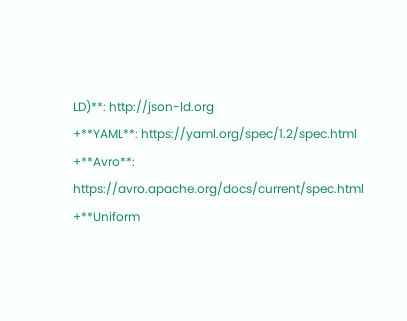LD)**: http://json-ld.org
+**YAML**: https://yaml.org/spec/1.2/spec.html
+**Avro**: https://avro.apache.org/docs/current/spec.html
+**Uniform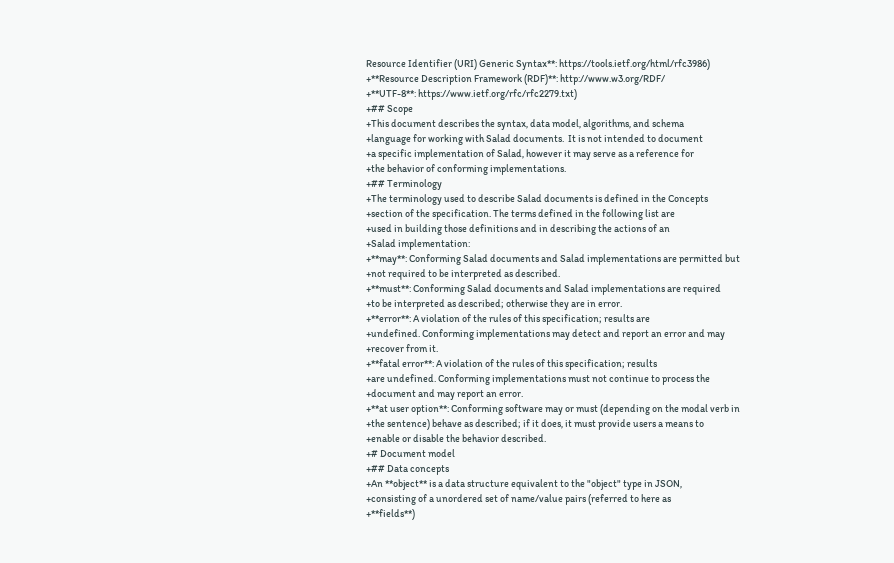Resource Identifier (URI) Generic Syntax**: https://tools.ietf.org/html/rfc3986)
+**Resource Description Framework (RDF)**: http://www.w3.org/RDF/
+**UTF-8**: https://www.ietf.org/rfc/rfc2279.txt)
+## Scope
+This document describes the syntax, data model, algorithms, and schema
+language for working with Salad documents.  It is not intended to document
+a specific implementation of Salad, however it may serve as a reference for
+the behavior of conforming implementations.
+## Terminology
+The terminology used to describe Salad documents is defined in the Concepts
+section of the specification. The terms defined in the following list are
+used in building those definitions and in describing the actions of an
+Salad implementation:
+**may**: Conforming Salad documents and Salad implementations are permitted but
+not required to be interpreted as described.
+**must**: Conforming Salad documents and Salad implementations are required
+to be interpreted as described; otherwise they are in error.
+**error**: A violation of the rules of this specification; results are
+undefined. Conforming implementations may detect and report an error and may
+recover from it.
+**fatal error**: A violation of the rules of this specification; results
+are undefined. Conforming implementations must not continue to process the
+document and may report an error.
+**at user option**: Conforming software may or must (depending on the modal verb in
+the sentence) behave as described; if it does, it must provide users a means to
+enable or disable the behavior described.
+# Document model
+## Data concepts
+An **object** is a data structure equivalent to the "object" type in JSON,
+consisting of a unordered set of name/value pairs (referred to here as
+**fields**)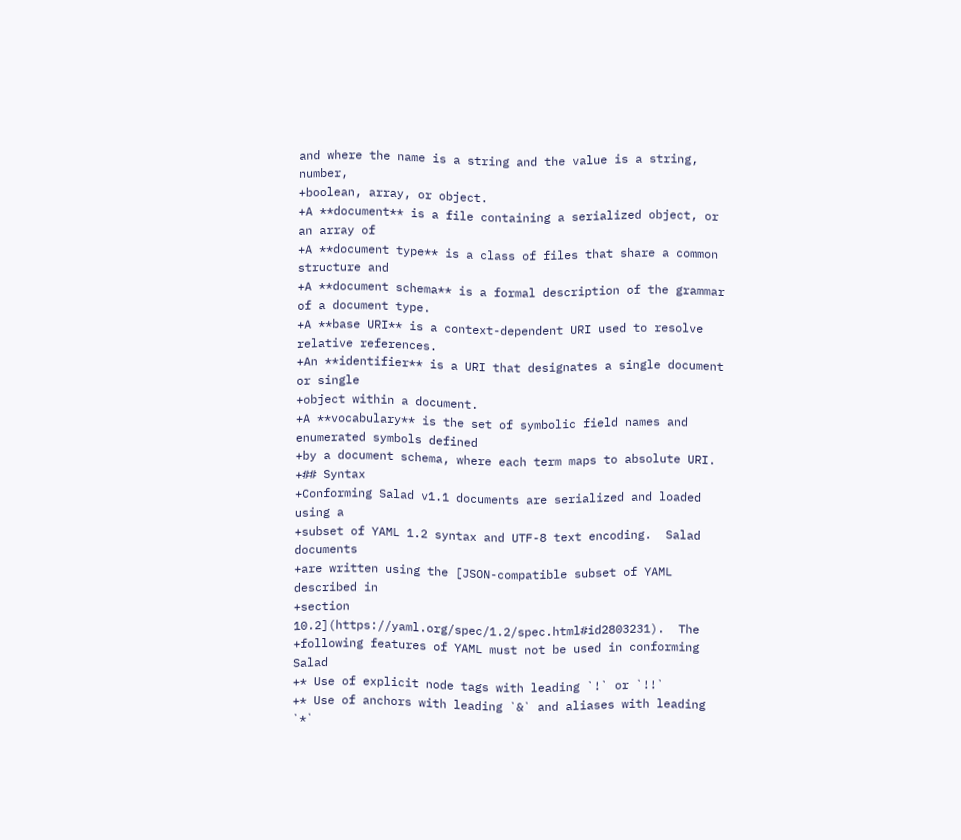and where the name is a string and the value is a string, number,
+boolean, array, or object.
+A **document** is a file containing a serialized object, or an array of
+A **document type** is a class of files that share a common structure and
+A **document schema** is a formal description of the grammar of a document type.
+A **base URI** is a context-dependent URI used to resolve relative references.
+An **identifier** is a URI that designates a single document or single
+object within a document.
+A **vocabulary** is the set of symbolic field names and enumerated symbols defined
+by a document schema, where each term maps to absolute URI.
+## Syntax
+Conforming Salad v1.1 documents are serialized and loaded using a
+subset of YAML 1.2 syntax and UTF-8 text encoding.  Salad documents
+are written using the [JSON-compatible subset of YAML described in
+section 10.2](https://yaml.org/spec/1.2/spec.html#id2803231).  The
+following features of YAML must not be used in conforming Salad
+* Use of explicit node tags with leading `!` or `!!`
+* Use of anchors with leading `&` and aliases with leading `*`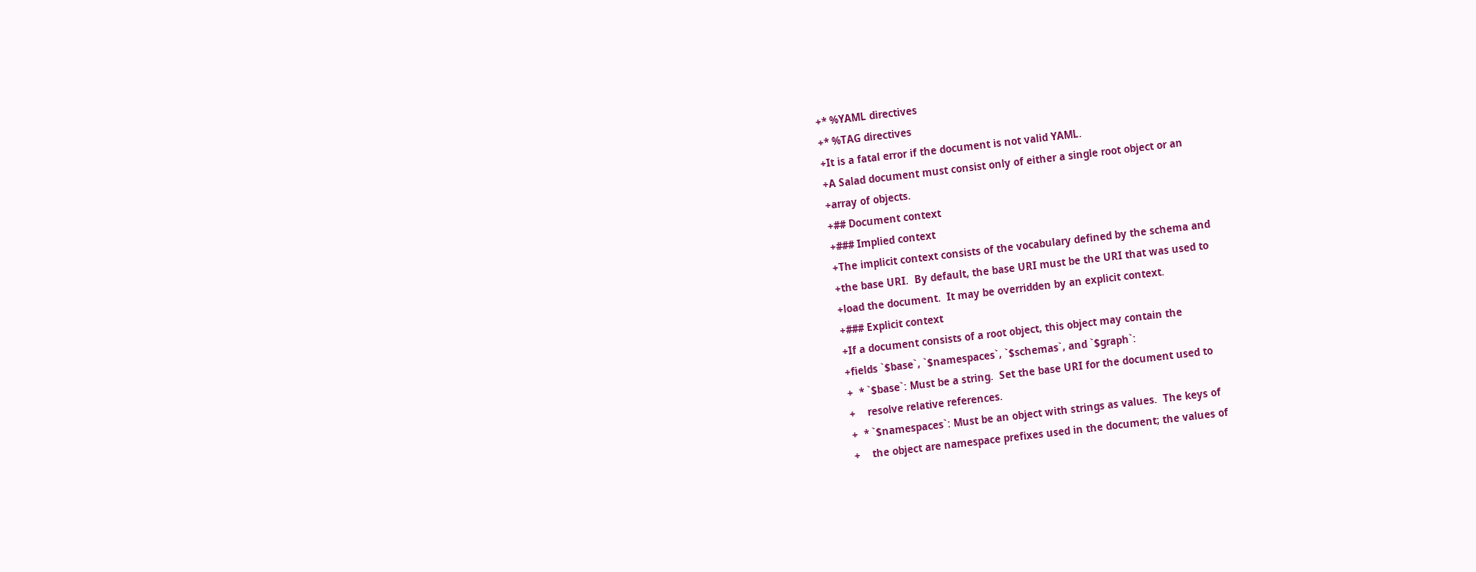+* %YAML directives
+* %TAG directives
+It is a fatal error if the document is not valid YAML.
+A Salad document must consist only of either a single root object or an
+array of objects.
+## Document context
+### Implied context
+The implicit context consists of the vocabulary defined by the schema and
+the base URI.  By default, the base URI must be the URI that was used to
+load the document.  It may be overridden by an explicit context.
+### Explicit context
+If a document consists of a root object, this object may contain the
+fields `$base`, `$namespaces`, `$schemas`, and `$graph`:
+  * `$base`: Must be a string.  Set the base URI for the document used to
+    resolve relative references.
+  * `$namespaces`: Must be an object with strings as values.  The keys of
+    the object are namespace prefixes used in the document; the values of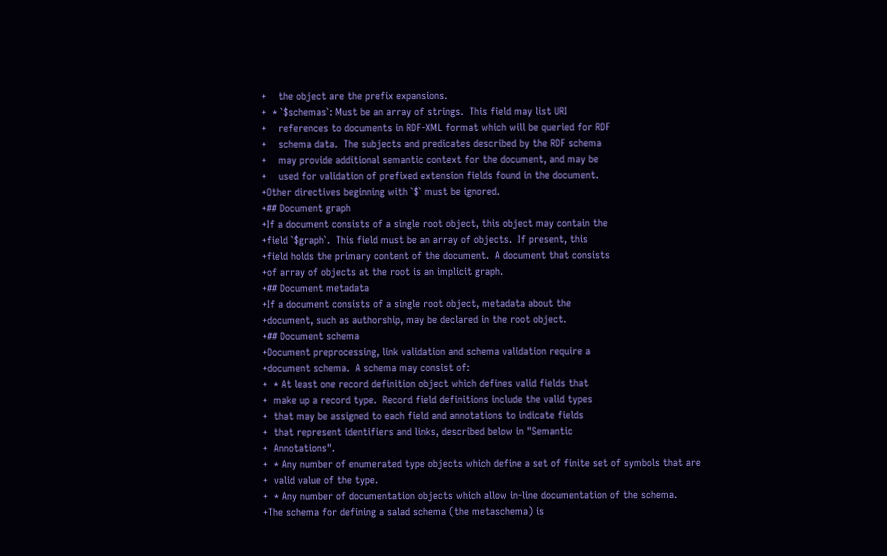+    the object are the prefix expansions.
+  * `$schemas`: Must be an array of strings.  This field may list URI
+    references to documents in RDF-XML format which will be queried for RDF
+    schema data.  The subjects and predicates described by the RDF schema
+    may provide additional semantic context for the document, and may be
+    used for validation of prefixed extension fields found in the document.
+Other directives beginning with `$` must be ignored.
+## Document graph
+If a document consists of a single root object, this object may contain the
+field `$graph`.  This field must be an array of objects.  If present, this
+field holds the primary content of the document.  A document that consists
+of array of objects at the root is an implicit graph.
+## Document metadata
+If a document consists of a single root object, metadata about the
+document, such as authorship, may be declared in the root object.
+## Document schema
+Document preprocessing, link validation and schema validation require a
+document schema.  A schema may consist of:
+  * At least one record definition object which defines valid fields that
+  make up a record type.  Record field definitions include the valid types
+  that may be assigned to each field and annotations to indicate fields
+  that represent identifiers and links, described below in "Semantic
+  Annotations".
+  * Any number of enumerated type objects which define a set of finite set of symbols that are
+  valid value of the type.
+  * Any number of documentation objects which allow in-line documentation of the schema.
+The schema for defining a salad schema (the metaschema) is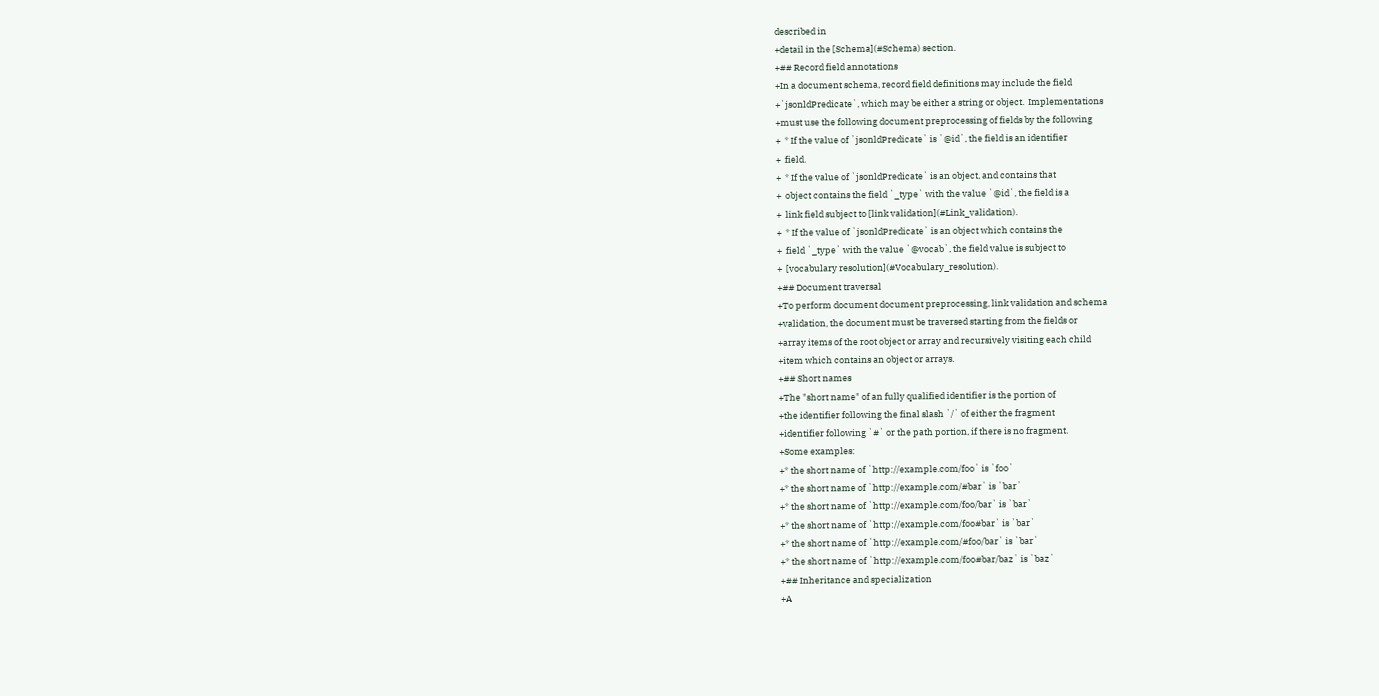described in
+detail in the [Schema](#Schema) section.
+## Record field annotations
+In a document schema, record field definitions may include the field
+`jsonldPredicate`, which may be either a string or object.  Implementations
+must use the following document preprocessing of fields by the following
+  * If the value of `jsonldPredicate` is `@id`, the field is an identifier
+  field.
+  * If the value of `jsonldPredicate` is an object, and contains that
+  object contains the field `_type` with the value `@id`, the field is a
+  link field subject to [link validation](#Link_validation).
+  * If the value of `jsonldPredicate` is an object which contains the
+  field `_type` with the value `@vocab`, the field value is subject to
+  [vocabulary resolution](#Vocabulary_resolution).
+## Document traversal
+To perform document document preprocessing, link validation and schema
+validation, the document must be traversed starting from the fields or
+array items of the root object or array and recursively visiting each child
+item which contains an object or arrays.
+## Short names
+The "short name" of an fully qualified identifier is the portion of
+the identifier following the final slash `/` of either the fragment
+identifier following `#` or the path portion, if there is no fragment.
+Some examples:
+* the short name of `http://example.com/foo` is `foo`
+* the short name of `http://example.com/#bar` is `bar`
+* the short name of `http://example.com/foo/bar` is `bar`
+* the short name of `http://example.com/foo#bar` is `bar`
+* the short name of `http://example.com/#foo/bar` is `bar`
+* the short name of `http://example.com/foo#bar/baz` is `baz`
+## Inheritance and specialization
+A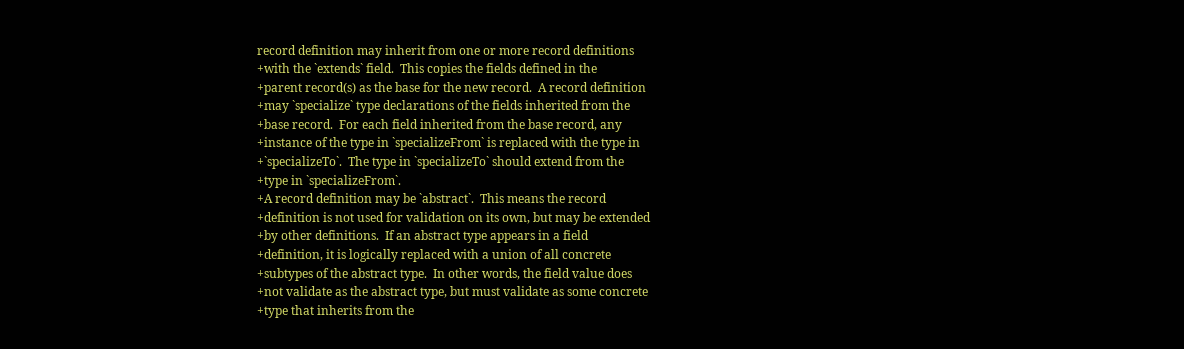record definition may inherit from one or more record definitions
+with the `extends` field.  This copies the fields defined in the
+parent record(s) as the base for the new record.  A record definition
+may `specialize` type declarations of the fields inherited from the
+base record.  For each field inherited from the base record, any
+instance of the type in `specializeFrom` is replaced with the type in
+`specializeTo`.  The type in `specializeTo` should extend from the
+type in `specializeFrom`.
+A record definition may be `abstract`.  This means the record
+definition is not used for validation on its own, but may be extended
+by other definitions.  If an abstract type appears in a field
+definition, it is logically replaced with a union of all concrete
+subtypes of the abstract type.  In other words, the field value does
+not validate as the abstract type, but must validate as some concrete
+type that inherits from the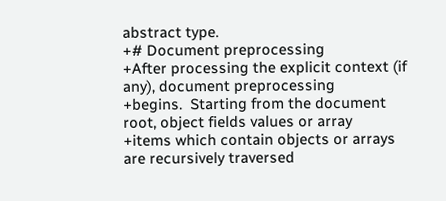abstract type.
+# Document preprocessing
+After processing the explicit context (if any), document preprocessing
+begins.  Starting from the document root, object fields values or array
+items which contain objects or arrays are recursively traversed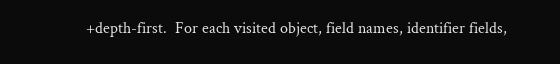+depth-first.  For each visited object, field names, identifier fields,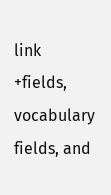link
+fields, vocabulary fields, and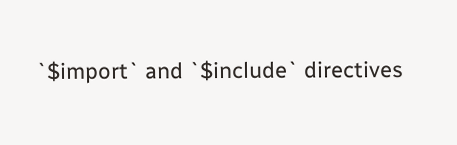`$import` and `$include` directives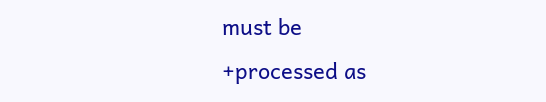must be
+processed as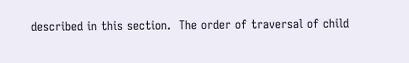described in this section.  The order of traversal of child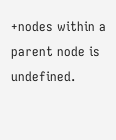+nodes within a parent node is undefined.